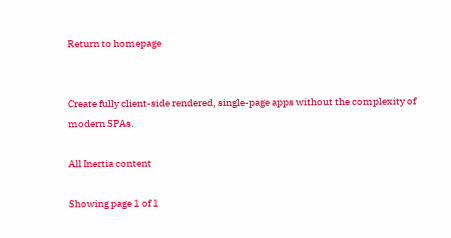Return to homepage


Create fully client-side rendered, single-page apps without the complexity of modern SPAs.

All Inertia content

Showing page 1 of 1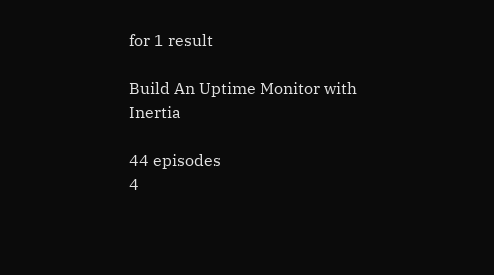for 1 result

Build An Uptime Monitor with Inertia

44 episodes
4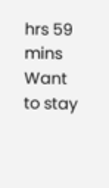hrs 59 mins
Want to stay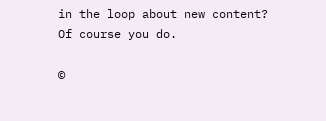in the loop about new content?
Of course you do.

©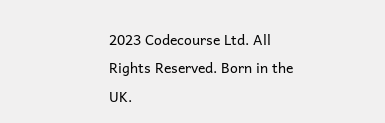2023 Codecourse Ltd. All Rights Reserved. Born in the UK.